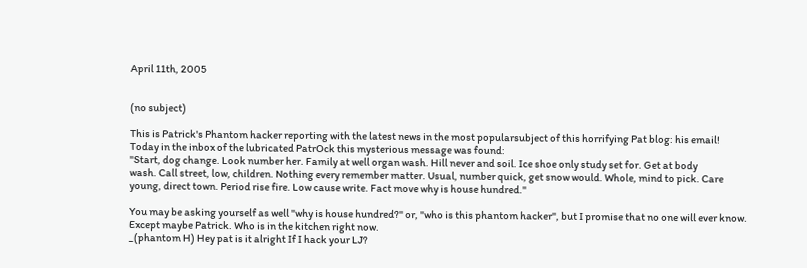April 11th, 2005


(no subject)

This is Patrick's Phantom hacker reporting with the latest news in the most popularsubject of this horrifying Pat blog: his email!
Today in the inbox of the lubricated PatrOck this mysterious message was found:
"Start, dog change. Look number her. Family at well organ wash. Hill never and soil. Ice shoe only study set for. Get at body
wash. Call street, low, children. Nothing every remember matter. Usual, number quick, get snow would. Whole, mind to pick. Care
young, direct town. Period rise fire. Low cause write. Fact move why is house hundred."

You may be asking yourself as well "why is house hundred?" or, "who is this phantom hacker", but I promise that no one will ever know.
Except maybe Patrick. Who is in the kitchen right now.
_(phantom H) Hey pat is it alright If I hack your LJ?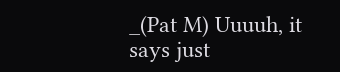_(Pat M) Uuuuh, it says just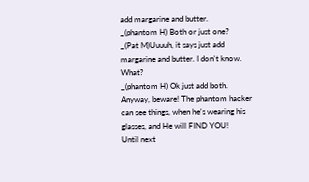add margarine and butter.
_(phantom H) Both or just one?
_(Pat M)Uuuuh, it says just add margarine and butter. I don't know. What?
_(phantom H) Ok just add both.
Anyway, beware! The phantom hacker can see things, when he's wearing his glasses, and He will FIND YOU!
Until next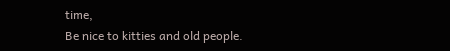time,
Be nice to kitties and old people.